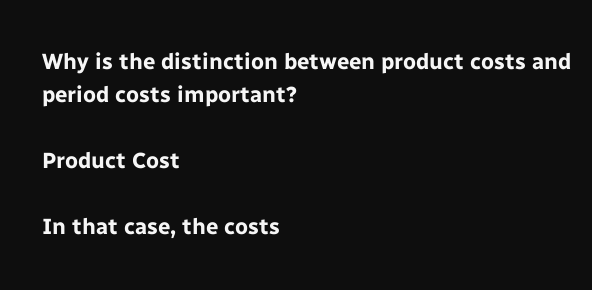Why is the distinction between product costs and period costs important?

Product Cost

In that case, the costs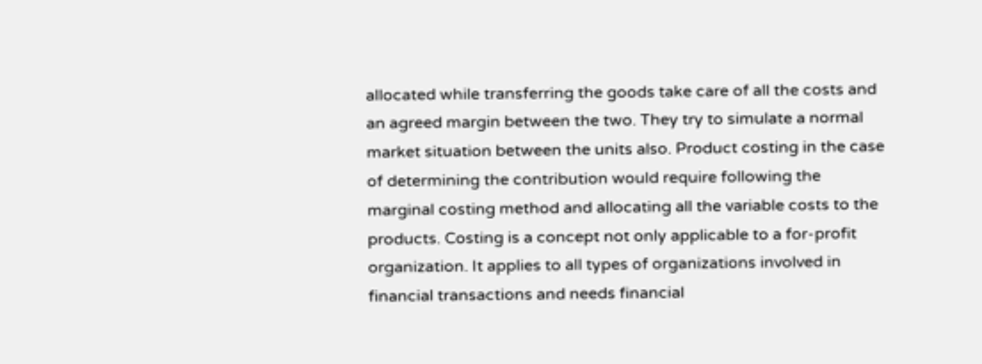allocated while transferring the goods take care of all the costs and an agreed margin between the two. They try to simulate a normal market situation between the units also. Product costing in the case of determining the contribution would require following the marginal costing method and allocating all the variable costs to the products. Costing is a concept not only applicable to a for-profit organization. It applies to all types of organizations involved in financial transactions and needs financial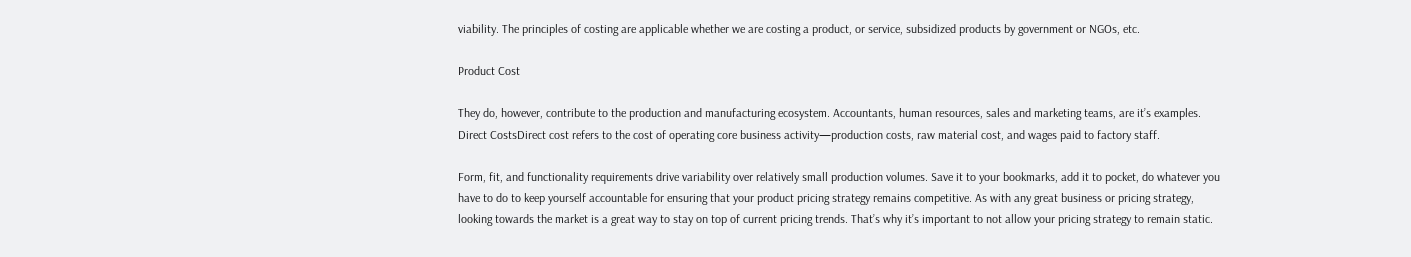viability. The principles of costing are applicable whether we are costing a product, or service, subsidized products by government or NGOs, etc.

Product Cost

They do, however, contribute to the production and manufacturing ecosystem. Accountants, human resources, sales and marketing teams, are it’s examples. Direct CostsDirect cost refers to the cost of operating core business activity—production costs, raw material cost, and wages paid to factory staff.

Form, fit, and functionality requirements drive variability over relatively small production volumes. Save it to your bookmarks, add it to pocket, do whatever you have to do to keep yourself accountable for ensuring that your product pricing strategy remains competitive. As with any great business or pricing strategy, looking towards the market is a great way to stay on top of current pricing trends. That’s why it’s important to not allow your pricing strategy to remain static.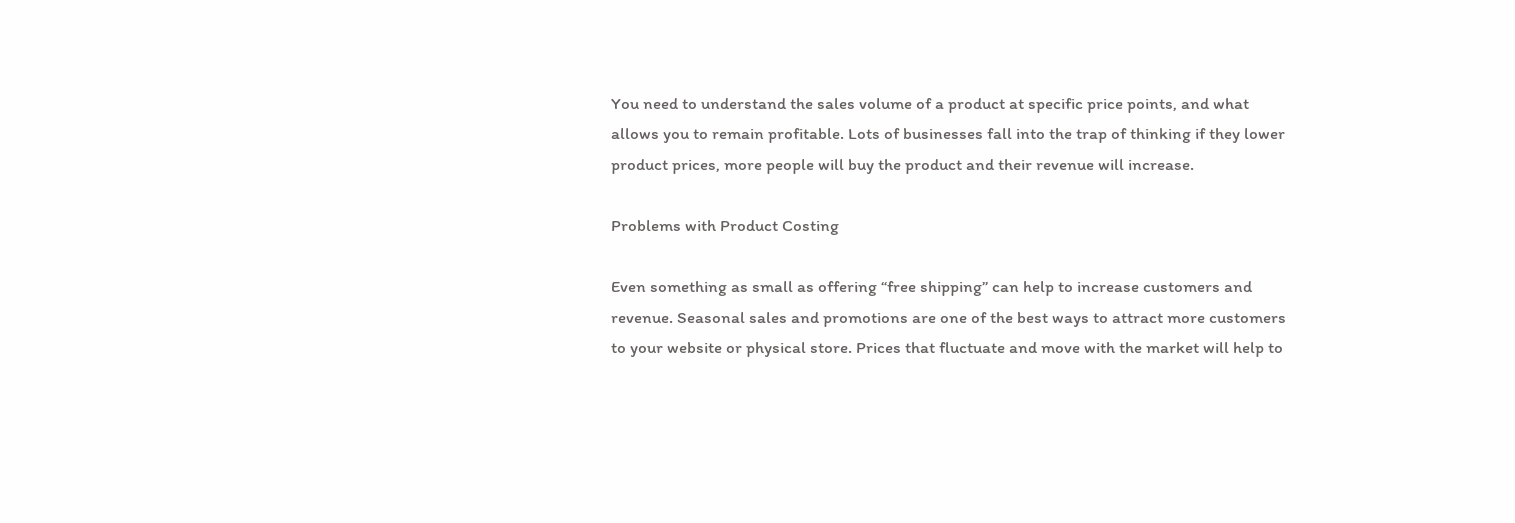You need to understand the sales volume of a product at specific price points, and what allows you to remain profitable. Lots of businesses fall into the trap of thinking if they lower product prices, more people will buy the product and their revenue will increase.

Problems with Product Costing

Even something as small as offering “free shipping” can help to increase customers and revenue. Seasonal sales and promotions are one of the best ways to attract more customers to your website or physical store. Prices that fluctuate and move with the market will help to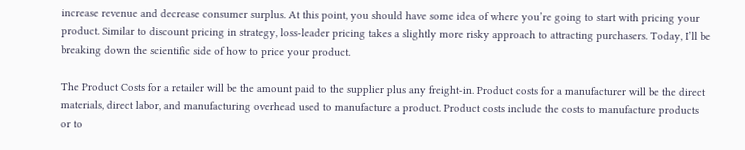increase revenue and decrease consumer surplus. At this point, you should have some idea of where you’re going to start with pricing your product. Similar to discount pricing in strategy, loss-leader pricing takes a slightly more risky approach to attracting purchasers. Today, I’ll be breaking down the scientific side of how to price your product.

The Product Costs for a retailer will be the amount paid to the supplier plus any freight-in. Product costs for a manufacturer will be the direct materials, direct labor, and manufacturing overhead used to manufacture a product. Product costs include the costs to manufacture products or to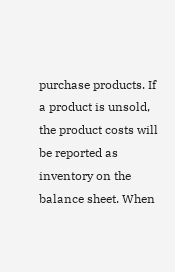purchase products. If a product is unsold, the product costs will be reported as inventory on the balance sheet. When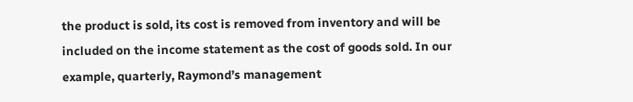the product is sold, its cost is removed from inventory and will be included on the income statement as the cost of goods sold. In our example, quarterly, Raymond’s management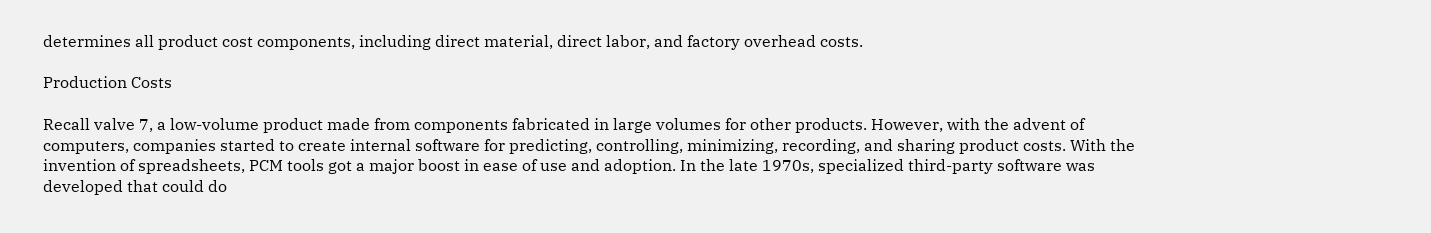determines all product cost components, including direct material, direct labor, and factory overhead costs.

Production Costs

Recall valve 7, a low-volume product made from components fabricated in large volumes for other products. However, with the advent of computers, companies started to create internal software for predicting, controlling, minimizing, recording, and sharing product costs. With the invention of spreadsheets, PCM tools got a major boost in ease of use and adoption. In the late 1970s, specialized third-party software was developed that could do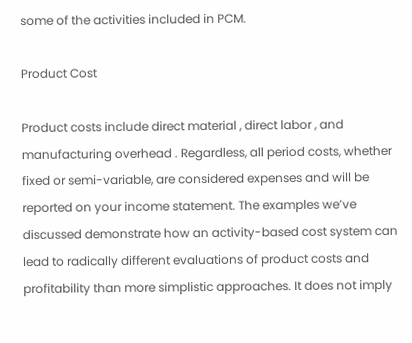some of the activities included in PCM.

Product Cost

Product costs include direct material , direct labor , and manufacturing overhead . Regardless, all period costs, whether fixed or semi-variable, are considered expenses and will be reported on your income statement. The examples we’ve discussed demonstrate how an activity-based cost system can lead to radically different evaluations of product costs and profitability than more simplistic approaches. It does not imply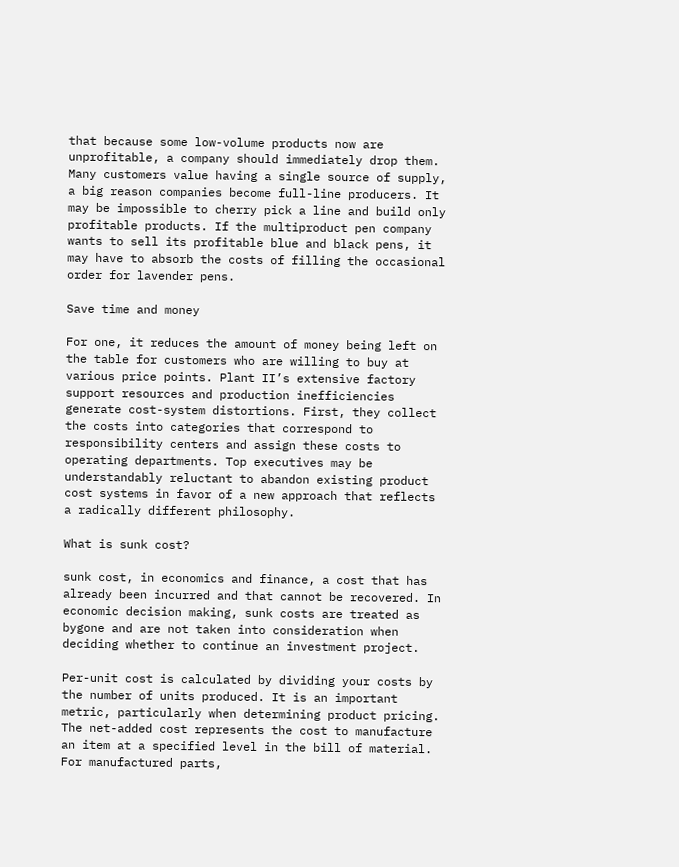that because some low-volume products now are unprofitable, a company should immediately drop them. Many customers value having a single source of supply, a big reason companies become full-line producers. It may be impossible to cherry pick a line and build only profitable products. If the multiproduct pen company wants to sell its profitable blue and black pens, it may have to absorb the costs of filling the occasional order for lavender pens.

Save time and money

For one, it reduces the amount of money being left on the table for customers who are willing to buy at various price points. Plant II’s extensive factory support resources and production inefficiencies generate cost-system distortions. First, they collect the costs into categories that correspond to responsibility centers and assign these costs to operating departments. Top executives may be understandably reluctant to abandon existing product cost systems in favor of a new approach that reflects a radically different philosophy.

What is sunk cost?

sunk cost, in economics and finance, a cost that has already been incurred and that cannot be recovered. In economic decision making, sunk costs are treated as bygone and are not taken into consideration when deciding whether to continue an investment project.

Per-unit cost is calculated by dividing your costs by the number of units produced. It is an important metric, particularly when determining product pricing. The net-added cost represents the cost to manufacture an item at a specified level in the bill of material. For manufactured parts,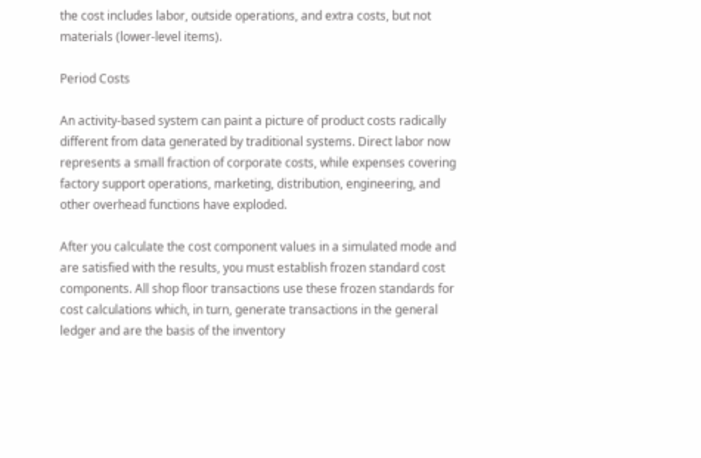the cost includes labor, outside operations, and extra costs, but not materials (lower-level items).

Period Costs

An activity-based system can paint a picture of product costs radically different from data generated by traditional systems. Direct labor now represents a small fraction of corporate costs, while expenses covering factory support operations, marketing, distribution, engineering, and other overhead functions have exploded.

After you calculate the cost component values in a simulated mode and are satisfied with the results, you must establish frozen standard cost components. All shop floor transactions use these frozen standards for cost calculations which, in turn, generate transactions in the general ledger and are the basis of the inventory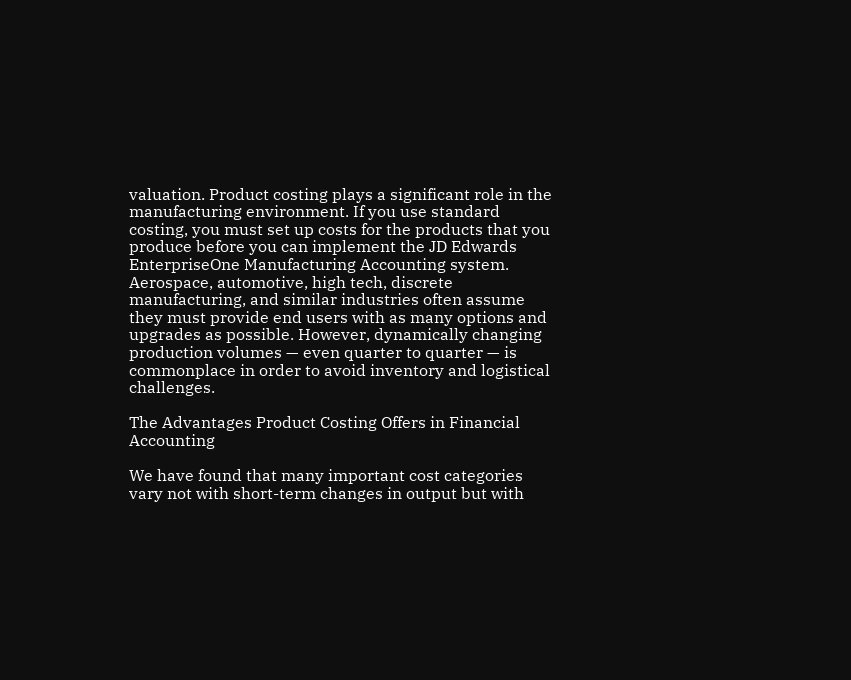valuation. Product costing plays a significant role in the manufacturing environment. If you use standard costing, you must set up costs for the products that you produce before you can implement the JD Edwards EnterpriseOne Manufacturing Accounting system. Aerospace, automotive, high tech, discrete manufacturing, and similar industries often assume they must provide end users with as many options and upgrades as possible. However, dynamically changing production volumes — even quarter to quarter — is commonplace in order to avoid inventory and logistical challenges.

The Advantages Product Costing Offers in Financial Accounting

We have found that many important cost categories vary not with short-term changes in output but with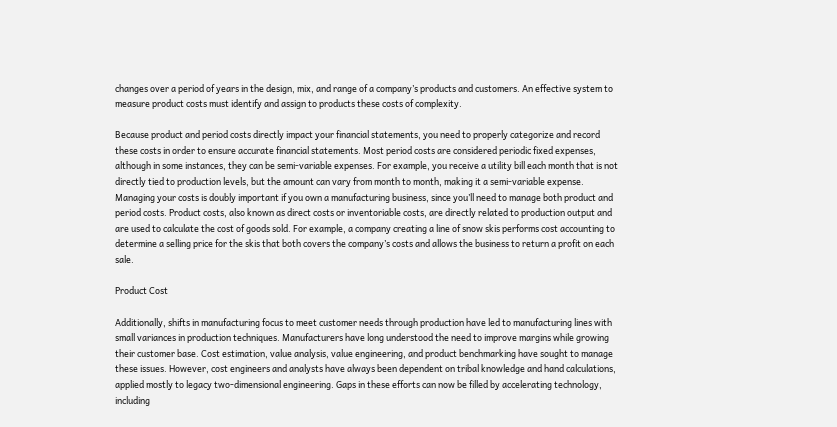changes over a period of years in the design, mix, and range of a company’s products and customers. An effective system to measure product costs must identify and assign to products these costs of complexity.

Because product and period costs directly impact your financial statements, you need to properly categorize and record these costs in order to ensure accurate financial statements. Most period costs are considered periodic fixed expenses, although in some instances, they can be semi-variable expenses. For example, you receive a utility bill each month that is not directly tied to production levels, but the amount can vary from month to month, making it a semi-variable expense. Managing your costs is doubly important if you own a manufacturing business, since you’ll need to manage both product and period costs. Product costs, also known as direct costs or inventoriable costs, are directly related to production output and are used to calculate the cost of goods sold. For example, a company creating a line of snow skis performs cost accounting to determine a selling price for the skis that both covers the company’s costs and allows the business to return a profit on each sale.

Product Cost

Additionally, shifts in manufacturing focus to meet customer needs through production have led to manufacturing lines with small variances in production techniques. Manufacturers have long understood the need to improve margins while growing their customer base. Cost estimation, value analysis, value engineering, and product benchmarking have sought to manage these issues. However, cost engineers and analysts have always been dependent on tribal knowledge and hand calculations, applied mostly to legacy two-dimensional engineering. Gaps in these efforts can now be filled by accelerating technology, including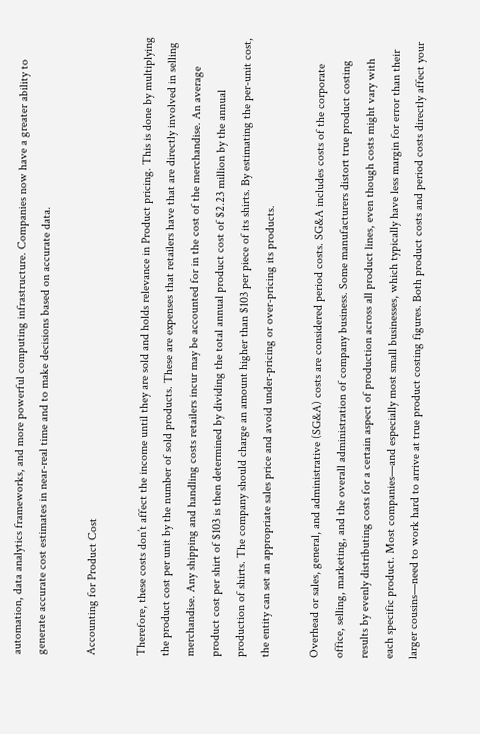automation, data analytics frameworks, and more powerful computing infrastructure. Companies now have a greater ability to generate accurate cost estimates in near-real time and to make decisions based on accurate data.

Accounting for Product Cost

Therefore, these costs don’t affect the income until they are sold and holds relevance in Product pricing. This is done by multiplying the product cost per unit by the number of sold products. These are expenses that retailers have that are directly involved in selling merchandise. Any shipping and handling costs retailers incur may be accounted for in the cost of the merchandise. An average product cost per shirt of $103 is then determined by dividing the total annual product cost of $2.23 million by the annual production of shirts. The company should charge an amount higher than $103 per piece of its shirts. By estimating the per-unit cost, the entity can set an appropriate sales price and avoid under-pricing or over-pricing its products.

Overhead or sales, general, and administrative (SG&A) costs are considered period costs. SG&A includes costs of the corporate office, selling, marketing, and the overall administration of company business. Some manufacturers distort true product costing results by evenly distributing costs for a certain aspect of production across all product lines, even though costs might vary with each specific product. Most companies—and especially most small businesses, which typically have less margin for error than their larger cousins—need to work hard to arrive at true product costing figures. Both product costs and period costs directly affect your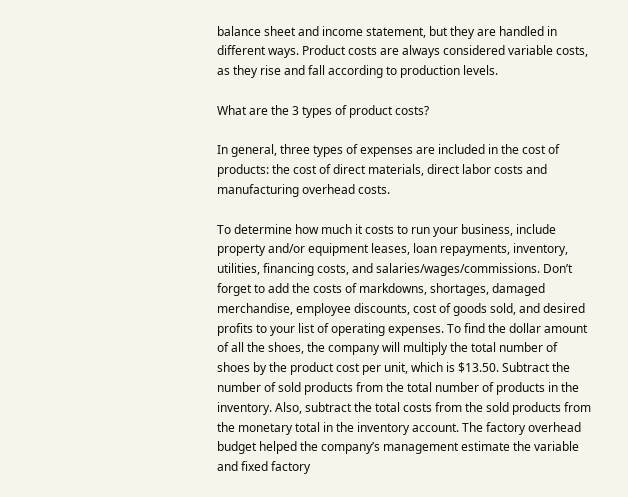balance sheet and income statement, but they are handled in different ways. Product costs are always considered variable costs, as they rise and fall according to production levels.

What are the 3 types of product costs?

In general, three types of expenses are included in the cost of products: the cost of direct materials, direct labor costs and manufacturing overhead costs.

To determine how much it costs to run your business, include property and/or equipment leases, loan repayments, inventory, utilities, financing costs, and salaries/wages/commissions. Don’t forget to add the costs of markdowns, shortages, damaged merchandise, employee discounts, cost of goods sold, and desired profits to your list of operating expenses. To find the dollar amount of all the shoes, the company will multiply the total number of shoes by the product cost per unit, which is $13.50. Subtract the number of sold products from the total number of products in the inventory. Also, subtract the total costs from the sold products from the monetary total in the inventory account. The factory overhead budget helped the company’s management estimate the variable and fixed factory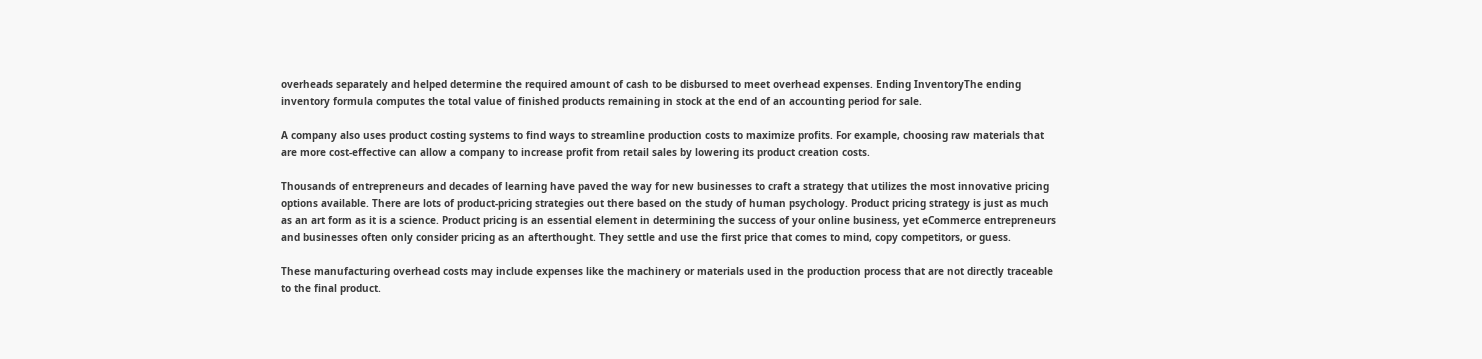overheads separately and helped determine the required amount of cash to be disbursed to meet overhead expenses. Ending InventoryThe ending inventory formula computes the total value of finished products remaining in stock at the end of an accounting period for sale.

A company also uses product costing systems to find ways to streamline production costs to maximize profits. For example, choosing raw materials that are more cost-effective can allow a company to increase profit from retail sales by lowering its product creation costs.

Thousands of entrepreneurs and decades of learning have paved the way for new businesses to craft a strategy that utilizes the most innovative pricing options available. There are lots of product-pricing strategies out there based on the study of human psychology. Product pricing strategy is just as much as an art form as it is a science. Product pricing is an essential element in determining the success of your online business, yet eCommerce entrepreneurs and businesses often only consider pricing as an afterthought. They settle and use the first price that comes to mind, copy competitors, or guess.

These manufacturing overhead costs may include expenses like the machinery or materials used in the production process that are not directly traceable to the final product.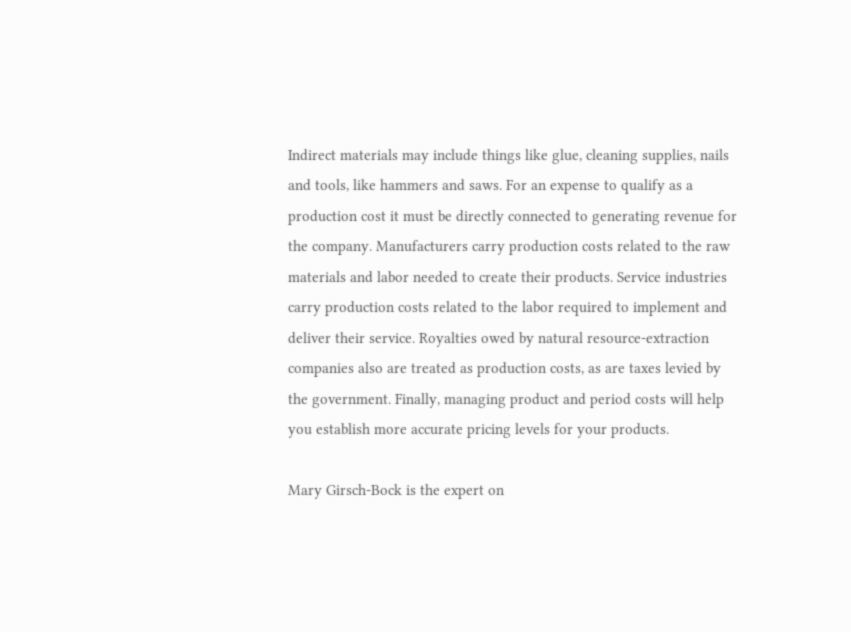Indirect materials may include things like glue, cleaning supplies, nails and tools, like hammers and saws. For an expense to qualify as a production cost it must be directly connected to generating revenue for the company. Manufacturers carry production costs related to the raw materials and labor needed to create their products. Service industries carry production costs related to the labor required to implement and deliver their service. Royalties owed by natural resource-extraction companies also are treated as production costs, as are taxes levied by the government. Finally, managing product and period costs will help you establish more accurate pricing levels for your products.

Mary Girsch-Bock is the expert on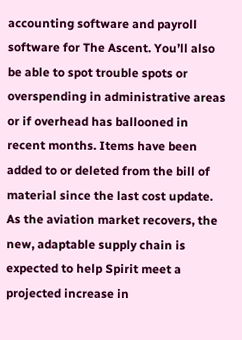accounting software and payroll software for The Ascent. You’ll also be able to spot trouble spots or overspending in administrative areas or if overhead has ballooned in recent months. Items have been added to or deleted from the bill of material since the last cost update. As the aviation market recovers, the new, adaptable supply chain is expected to help Spirit meet a projected increase in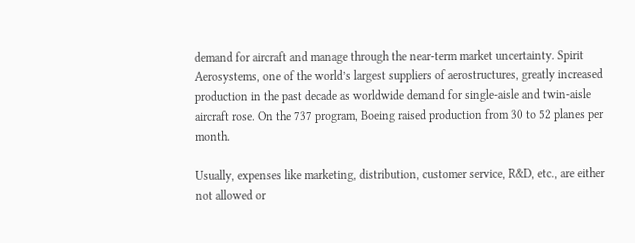demand for aircraft and manage through the near-term market uncertainty. Spirit Aerosystems, one of the world’s largest suppliers of aerostructures, greatly increased production in the past decade as worldwide demand for single-aisle and twin-aisle aircraft rose. On the 737 program, Boeing raised production from 30 to 52 planes per month.

Usually, expenses like marketing, distribution, customer service, R&D, etc., are either not allowed or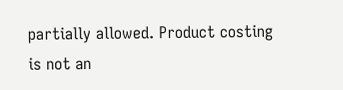partially allowed. Product costing is not an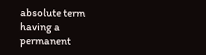absolute term having a permanent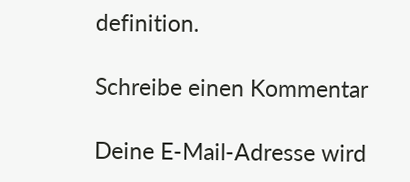definition.

Schreibe einen Kommentar

Deine E-Mail-Adresse wird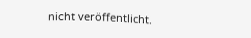nicht veröffentlicht.